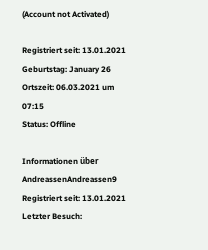(Account not Activated)

Registriert seit: 13.01.2021
Geburtstag: January 26
Ortszeit: 06.03.2021 um 07:15
Status: Offline

Informationen über AndreassenAndreassen9
Registriert seit: 13.01.2021
Letzter Besuch: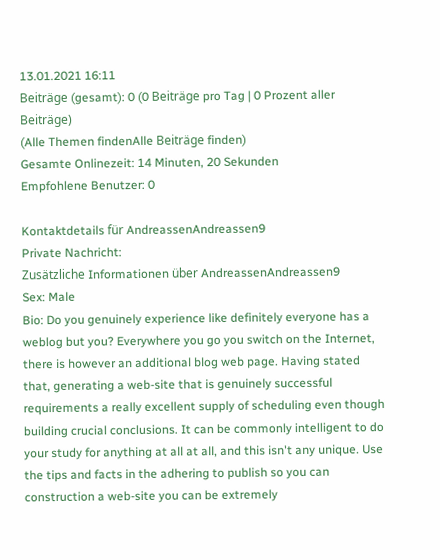13.01.2021 16:11
Beiträge (gesamt): 0 (0 Beiträge pro Tag | 0 Prozent aller Beiträge)
(Alle Themen findenAlle Beiträge finden)
Gesamte Onlinezeit: 14 Minuten, 20 Sekunden
Empfohlene Benutzer: 0

Kontaktdetails für AndreassenAndreassen9
Private Nachricht:
Zusätzliche Informationen über AndreassenAndreassen9
Sex: Male
Bio: Do you genuinely experience like definitely everyone has a weblog but you? Everywhere you go you switch on the Internet, there is however an additional blog web page. Having stated that, generating a web-site that is genuinely successful requirements a really excellent supply of scheduling even though building crucial conclusions. It can be commonly intelligent to do your study for anything at all at all, and this isn't any unique. Use the tips and facts in the adhering to publish so you can construction a web-site you can be extremely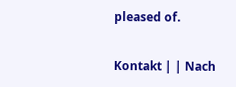pleased of.

Kontakt | | Nach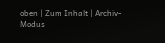oben | Zum Inhalt | Archiv-Modus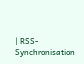| RSS-Synchronisation